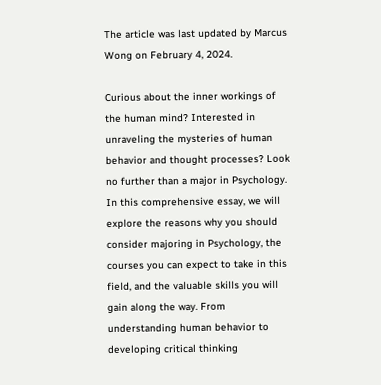The article was last updated by Marcus Wong on February 4, 2024.

Curious about the inner workings of the human mind? Interested in unraveling the mysteries of human behavior and thought processes? Look no further than a major in Psychology. In this comprehensive essay, we will explore the reasons why you should consider majoring in Psychology, the courses you can expect to take in this field, and the valuable skills you will gain along the way. From understanding human behavior to developing critical thinking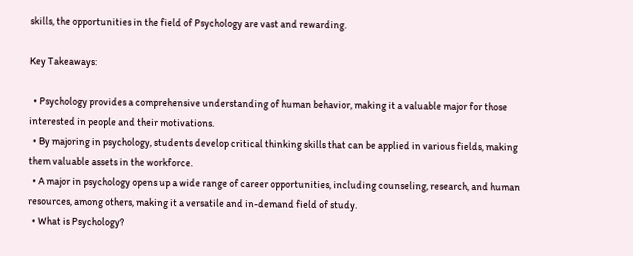skills, the opportunities in the field of Psychology are vast and rewarding.

Key Takeaways:

  • Psychology provides a comprehensive understanding of human behavior, making it a valuable major for those interested in people and their motivations.
  • By majoring in psychology, students develop critical thinking skills that can be applied in various fields, making them valuable assets in the workforce.
  • A major in psychology opens up a wide range of career opportunities, including counseling, research, and human resources, among others, making it a versatile and in-demand field of study.
  • What is Psychology?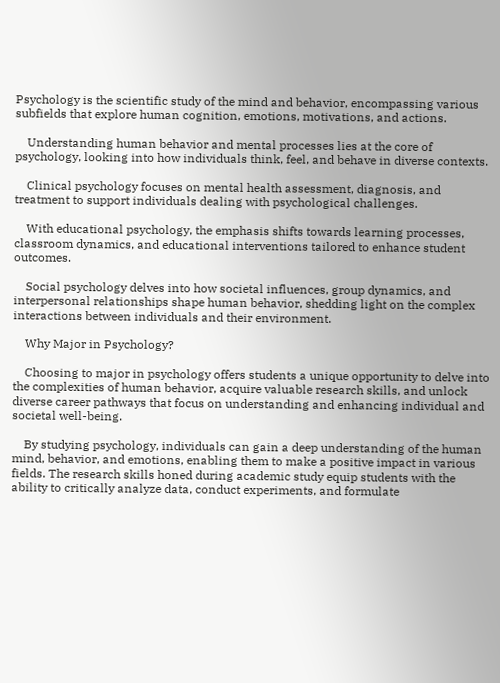Psychology is the scientific study of the mind and behavior, encompassing various subfields that explore human cognition, emotions, motivations, and actions.

    Understanding human behavior and mental processes lies at the core of psychology, looking into how individuals think, feel, and behave in diverse contexts.

    Clinical psychology focuses on mental health assessment, diagnosis, and treatment to support individuals dealing with psychological challenges.

    With educational psychology, the emphasis shifts towards learning processes, classroom dynamics, and educational interventions tailored to enhance student outcomes.

    Social psychology delves into how societal influences, group dynamics, and interpersonal relationships shape human behavior, shedding light on the complex interactions between individuals and their environment.

    Why Major in Psychology?

    Choosing to major in psychology offers students a unique opportunity to delve into the complexities of human behavior, acquire valuable research skills, and unlock diverse career pathways that focus on understanding and enhancing individual and societal well-being.

    By studying psychology, individuals can gain a deep understanding of the human mind, behavior, and emotions, enabling them to make a positive impact in various fields. The research skills honed during academic study equip students with the ability to critically analyze data, conduct experiments, and formulate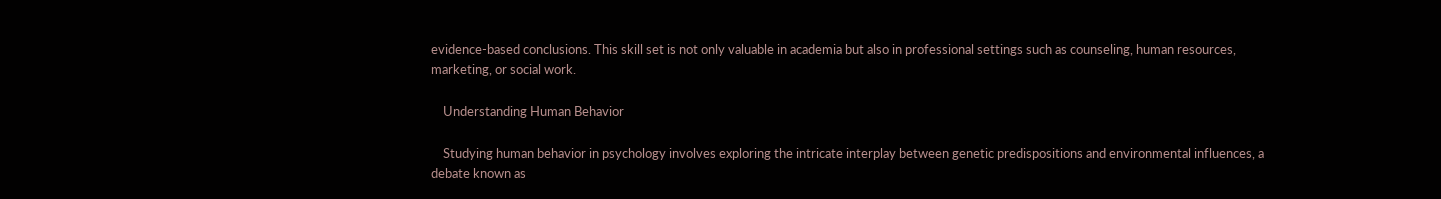evidence-based conclusions. This skill set is not only valuable in academia but also in professional settings such as counseling, human resources, marketing, or social work.

    Understanding Human Behavior

    Studying human behavior in psychology involves exploring the intricate interplay between genetic predispositions and environmental influences, a debate known as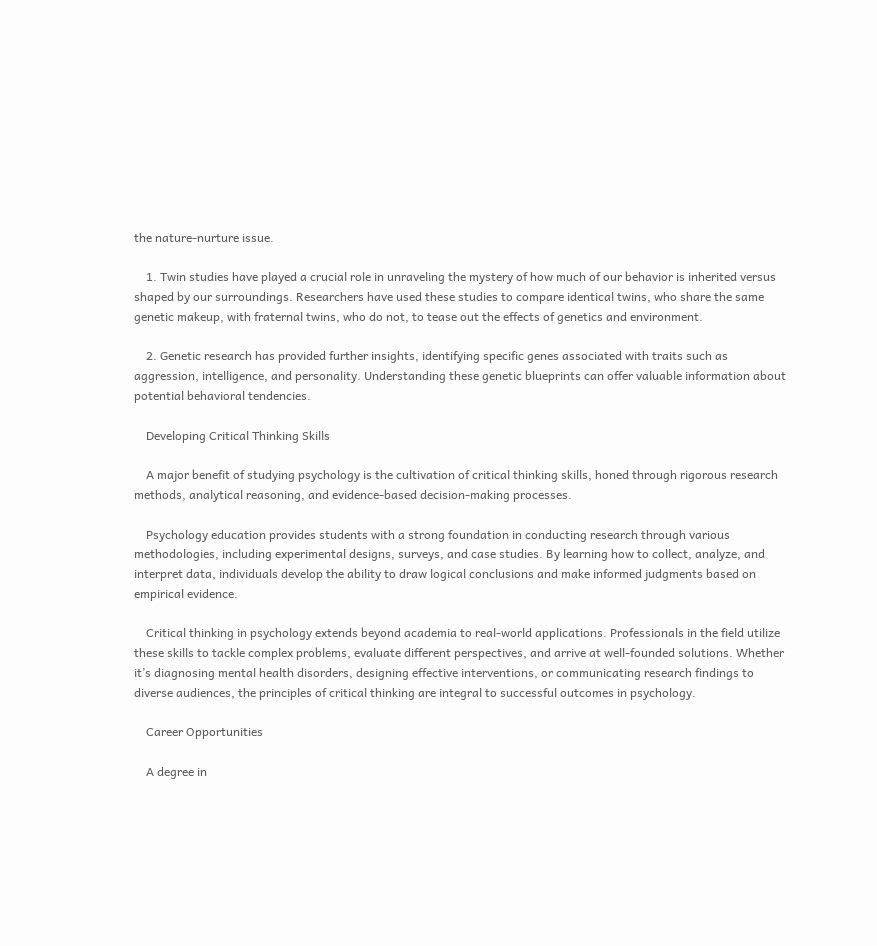the nature-nurture issue.

    1. Twin studies have played a crucial role in unraveling the mystery of how much of our behavior is inherited versus shaped by our surroundings. Researchers have used these studies to compare identical twins, who share the same genetic makeup, with fraternal twins, who do not, to tease out the effects of genetics and environment.

    2. Genetic research has provided further insights, identifying specific genes associated with traits such as aggression, intelligence, and personality. Understanding these genetic blueprints can offer valuable information about potential behavioral tendencies.

    Developing Critical Thinking Skills

    A major benefit of studying psychology is the cultivation of critical thinking skills, honed through rigorous research methods, analytical reasoning, and evidence-based decision-making processes.

    Psychology education provides students with a strong foundation in conducting research through various methodologies, including experimental designs, surveys, and case studies. By learning how to collect, analyze, and interpret data, individuals develop the ability to draw logical conclusions and make informed judgments based on empirical evidence.

    Critical thinking in psychology extends beyond academia to real-world applications. Professionals in the field utilize these skills to tackle complex problems, evaluate different perspectives, and arrive at well-founded solutions. Whether it’s diagnosing mental health disorders, designing effective interventions, or communicating research findings to diverse audiences, the principles of critical thinking are integral to successful outcomes in psychology.

    Career Opportunities

    A degree in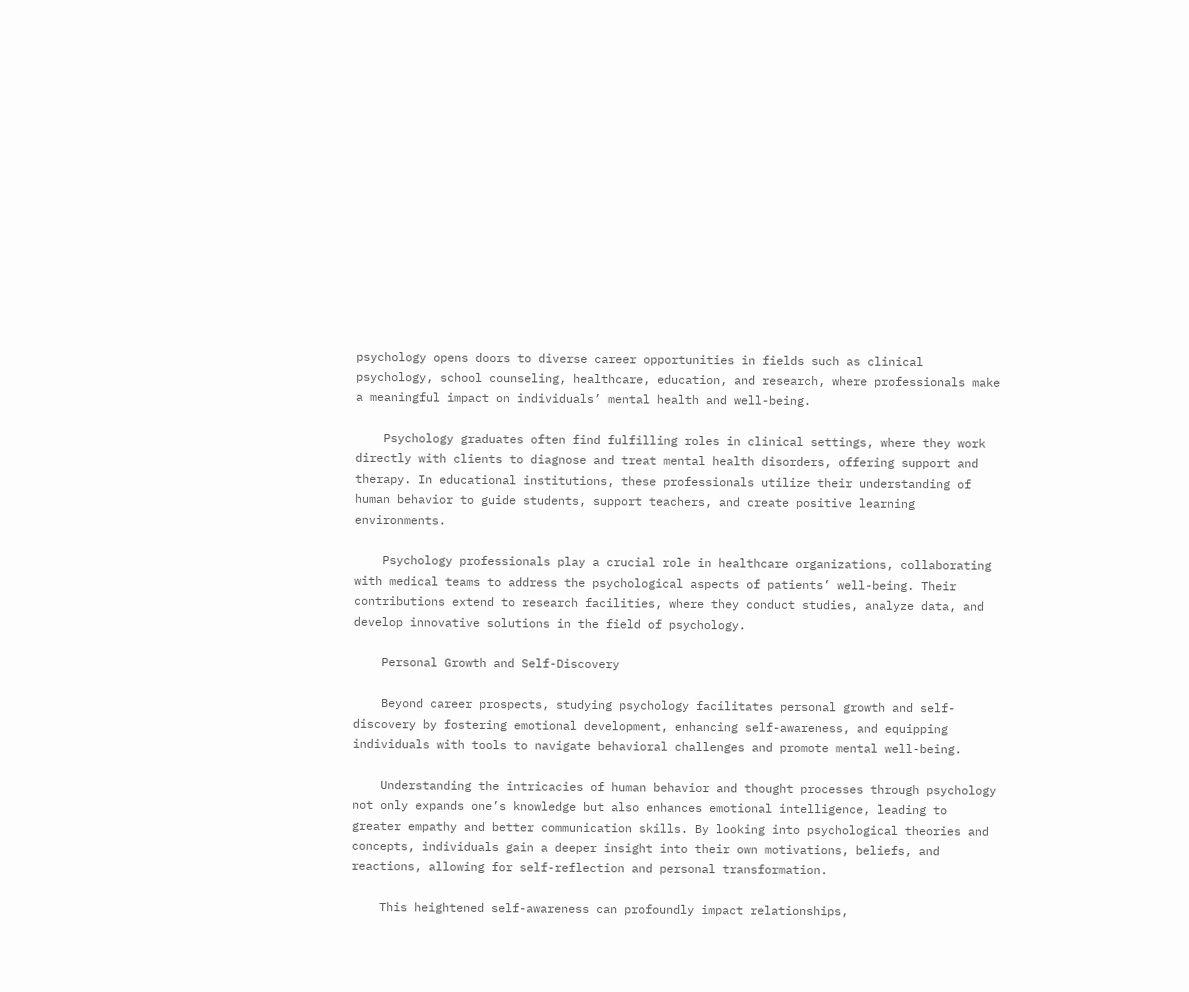psychology opens doors to diverse career opportunities in fields such as clinical psychology, school counseling, healthcare, education, and research, where professionals make a meaningful impact on individuals’ mental health and well-being.

    Psychology graduates often find fulfilling roles in clinical settings, where they work directly with clients to diagnose and treat mental health disorders, offering support and therapy. In educational institutions, these professionals utilize their understanding of human behavior to guide students, support teachers, and create positive learning environments.

    Psychology professionals play a crucial role in healthcare organizations, collaborating with medical teams to address the psychological aspects of patients’ well-being. Their contributions extend to research facilities, where they conduct studies, analyze data, and develop innovative solutions in the field of psychology.

    Personal Growth and Self-Discovery

    Beyond career prospects, studying psychology facilitates personal growth and self-discovery by fostering emotional development, enhancing self-awareness, and equipping individuals with tools to navigate behavioral challenges and promote mental well-being.

    Understanding the intricacies of human behavior and thought processes through psychology not only expands one’s knowledge but also enhances emotional intelligence, leading to greater empathy and better communication skills. By looking into psychological theories and concepts, individuals gain a deeper insight into their own motivations, beliefs, and reactions, allowing for self-reflection and personal transformation.

    This heightened self-awareness can profoundly impact relationships,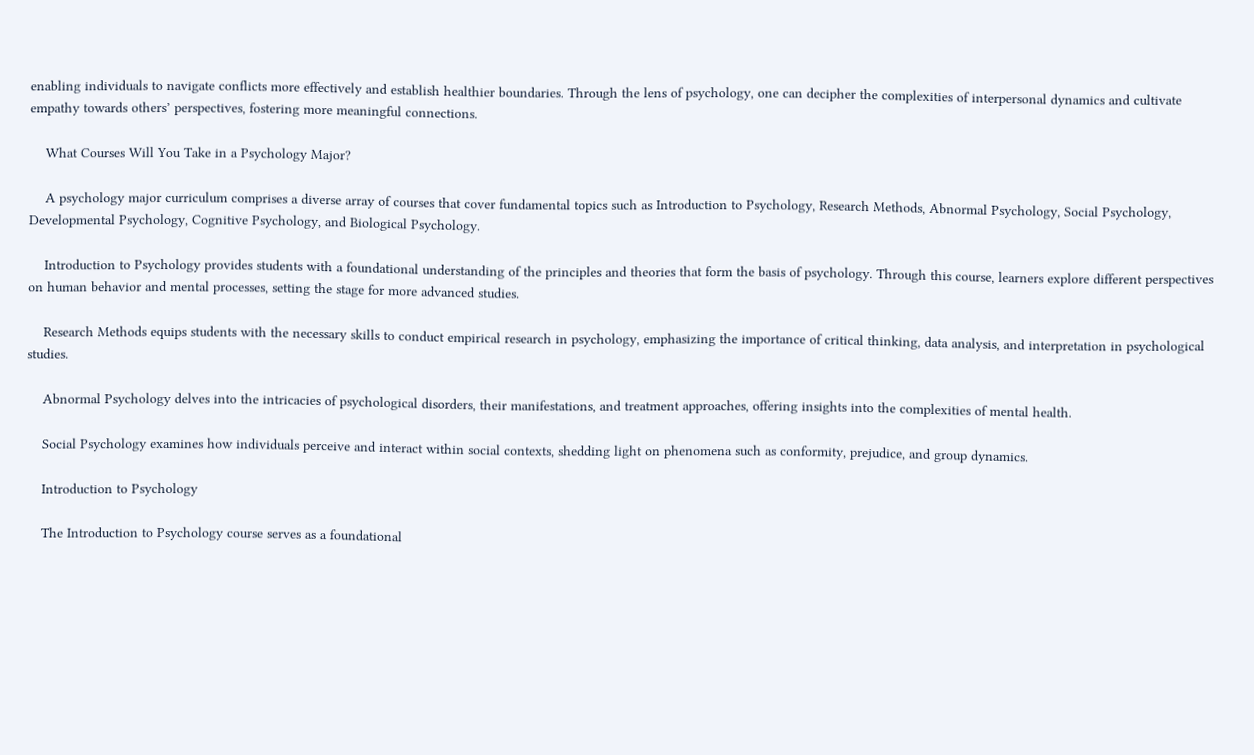enabling individuals to navigate conflicts more effectively and establish healthier boundaries. Through the lens of psychology, one can decipher the complexities of interpersonal dynamics and cultivate empathy towards others’ perspectives, fostering more meaningful connections.

    What Courses Will You Take in a Psychology Major?

    A psychology major curriculum comprises a diverse array of courses that cover fundamental topics such as Introduction to Psychology, Research Methods, Abnormal Psychology, Social Psychology, Developmental Psychology, Cognitive Psychology, and Biological Psychology.

    Introduction to Psychology provides students with a foundational understanding of the principles and theories that form the basis of psychology. Through this course, learners explore different perspectives on human behavior and mental processes, setting the stage for more advanced studies.

    Research Methods equips students with the necessary skills to conduct empirical research in psychology, emphasizing the importance of critical thinking, data analysis, and interpretation in psychological studies.

    Abnormal Psychology delves into the intricacies of psychological disorders, their manifestations, and treatment approaches, offering insights into the complexities of mental health.

    Social Psychology examines how individuals perceive and interact within social contexts, shedding light on phenomena such as conformity, prejudice, and group dynamics.

    Introduction to Psychology

    The Introduction to Psychology course serves as a foundational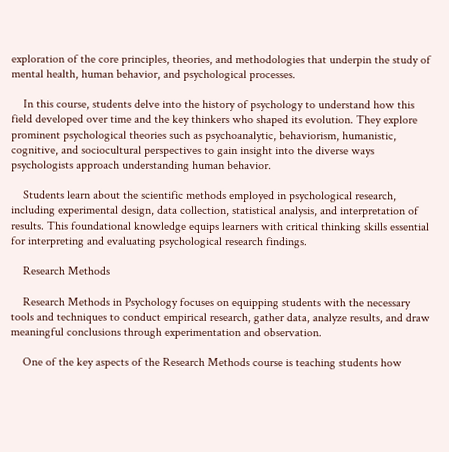exploration of the core principles, theories, and methodologies that underpin the study of mental health, human behavior, and psychological processes.

    In this course, students delve into the history of psychology to understand how this field developed over time and the key thinkers who shaped its evolution. They explore prominent psychological theories such as psychoanalytic, behaviorism, humanistic, cognitive, and sociocultural perspectives to gain insight into the diverse ways psychologists approach understanding human behavior.

    Students learn about the scientific methods employed in psychological research, including experimental design, data collection, statistical analysis, and interpretation of results. This foundational knowledge equips learners with critical thinking skills essential for interpreting and evaluating psychological research findings.

    Research Methods

    Research Methods in Psychology focuses on equipping students with the necessary tools and techniques to conduct empirical research, gather data, analyze results, and draw meaningful conclusions through experimentation and observation.

    One of the key aspects of the Research Methods course is teaching students how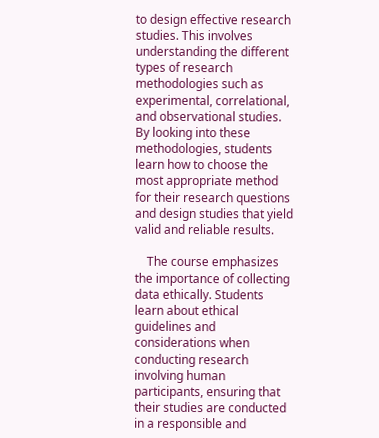to design effective research studies. This involves understanding the different types of research methodologies such as experimental, correlational, and observational studies. By looking into these methodologies, students learn how to choose the most appropriate method for their research questions and design studies that yield valid and reliable results.

    The course emphasizes the importance of collecting data ethically. Students learn about ethical guidelines and considerations when conducting research involving human participants, ensuring that their studies are conducted in a responsible and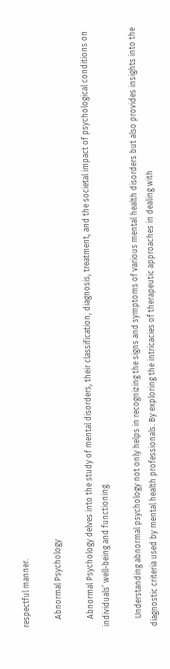respectful manner.

    Abnormal Psychology

    Abnormal Psychology delves into the study of mental disorders, their classification, diagnosis, treatment, and the societal impact of psychological conditions on individuals’ well-being and functioning.

    Understanding abnormal psychology not only helps in recognizing the signs and symptoms of various mental health disorders but also provides insights into the diagnostic criteria used by mental health professionals. By exploring the intricacies of therapeutic approaches in dealing with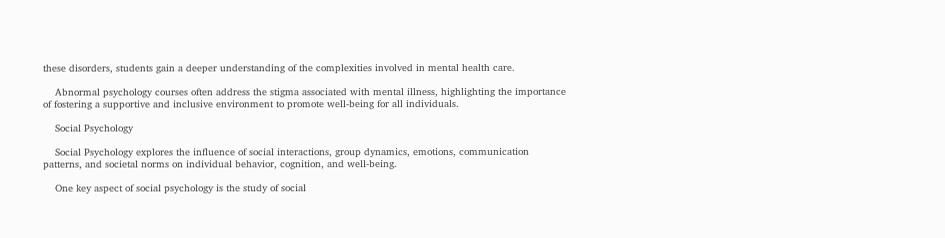these disorders, students gain a deeper understanding of the complexities involved in mental health care.

    Abnormal psychology courses often address the stigma associated with mental illness, highlighting the importance of fostering a supportive and inclusive environment to promote well-being for all individuals.

    Social Psychology

    Social Psychology explores the influence of social interactions, group dynamics, emotions, communication patterns, and societal norms on individual behavior, cognition, and well-being.

    One key aspect of social psychology is the study of social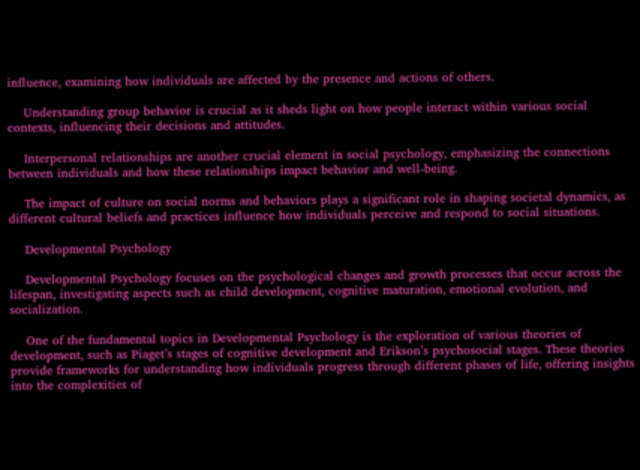influence, examining how individuals are affected by the presence and actions of others.

    Understanding group behavior is crucial as it sheds light on how people interact within various social contexts, influencing their decisions and attitudes.

    Interpersonal relationships are another crucial element in social psychology, emphasizing the connections between individuals and how these relationships impact behavior and well-being.

    The impact of culture on social norms and behaviors plays a significant role in shaping societal dynamics, as different cultural beliefs and practices influence how individuals perceive and respond to social situations.

    Developmental Psychology

    Developmental Psychology focuses on the psychological changes and growth processes that occur across the lifespan, investigating aspects such as child development, cognitive maturation, emotional evolution, and socialization.

    One of the fundamental topics in Developmental Psychology is the exploration of various theories of development, such as Piaget’s stages of cognitive development and Erikson’s psychosocial stages. These theories provide frameworks for understanding how individuals progress through different phases of life, offering insights into the complexities of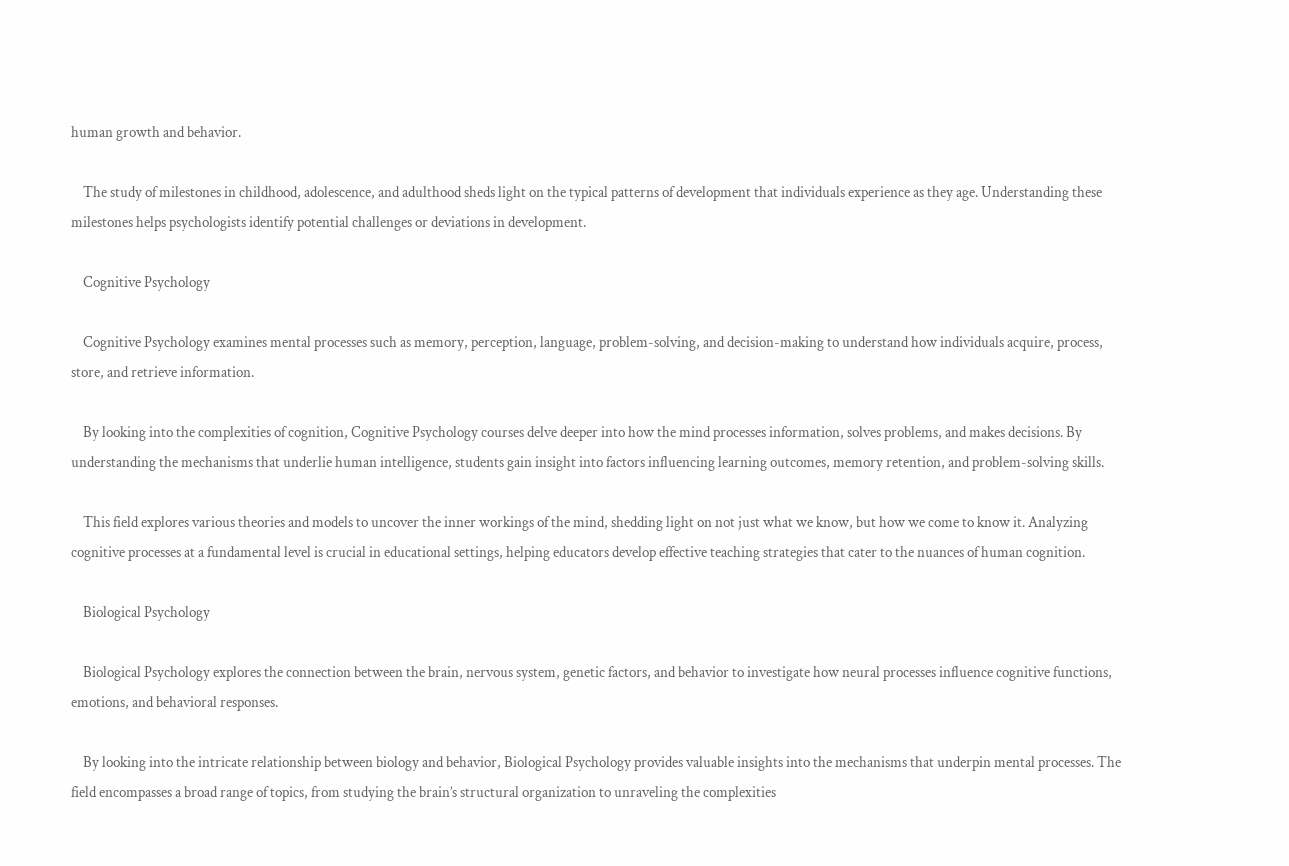human growth and behavior.

    The study of milestones in childhood, adolescence, and adulthood sheds light on the typical patterns of development that individuals experience as they age. Understanding these milestones helps psychologists identify potential challenges or deviations in development.

    Cognitive Psychology

    Cognitive Psychology examines mental processes such as memory, perception, language, problem-solving, and decision-making to understand how individuals acquire, process, store, and retrieve information.

    By looking into the complexities of cognition, Cognitive Psychology courses delve deeper into how the mind processes information, solves problems, and makes decisions. By understanding the mechanisms that underlie human intelligence, students gain insight into factors influencing learning outcomes, memory retention, and problem-solving skills.

    This field explores various theories and models to uncover the inner workings of the mind, shedding light on not just what we know, but how we come to know it. Analyzing cognitive processes at a fundamental level is crucial in educational settings, helping educators develop effective teaching strategies that cater to the nuances of human cognition.

    Biological Psychology

    Biological Psychology explores the connection between the brain, nervous system, genetic factors, and behavior to investigate how neural processes influence cognitive functions, emotions, and behavioral responses.

    By looking into the intricate relationship between biology and behavior, Biological Psychology provides valuable insights into the mechanisms that underpin mental processes. The field encompasses a broad range of topics, from studying the brain’s structural organization to unraveling the complexities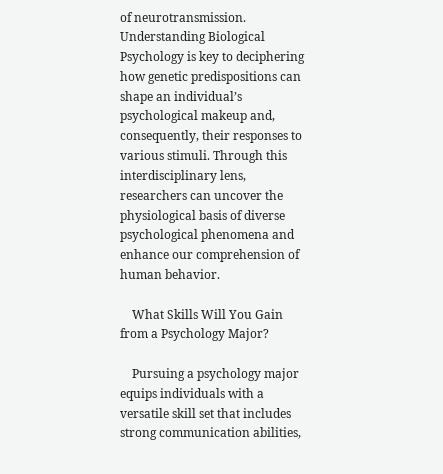of neurotransmission. Understanding Biological Psychology is key to deciphering how genetic predispositions can shape an individual’s psychological makeup and, consequently, their responses to various stimuli. Through this interdisciplinary lens, researchers can uncover the physiological basis of diverse psychological phenomena and enhance our comprehension of human behavior.

    What Skills Will You Gain from a Psychology Major?

    Pursuing a psychology major equips individuals with a versatile skill set that includes strong communication abilities,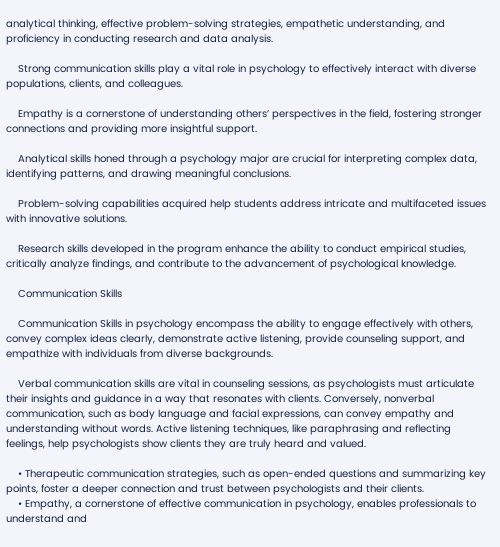analytical thinking, effective problem-solving strategies, empathetic understanding, and proficiency in conducting research and data analysis.

    Strong communication skills play a vital role in psychology to effectively interact with diverse populations, clients, and colleagues.

    Empathy is a cornerstone of understanding others’ perspectives in the field, fostering stronger connections and providing more insightful support.

    Analytical skills honed through a psychology major are crucial for interpreting complex data, identifying patterns, and drawing meaningful conclusions.

    Problem-solving capabilities acquired help students address intricate and multifaceted issues with innovative solutions.

    Research skills developed in the program enhance the ability to conduct empirical studies, critically analyze findings, and contribute to the advancement of psychological knowledge.

    Communication Skills

    Communication Skills in psychology encompass the ability to engage effectively with others, convey complex ideas clearly, demonstrate active listening, provide counseling support, and empathize with individuals from diverse backgrounds.

    Verbal communication skills are vital in counseling sessions, as psychologists must articulate their insights and guidance in a way that resonates with clients. Conversely, nonverbal communication, such as body language and facial expressions, can convey empathy and understanding without words. Active listening techniques, like paraphrasing and reflecting feelings, help psychologists show clients they are truly heard and valued.

    • Therapeutic communication strategies, such as open-ended questions and summarizing key points, foster a deeper connection and trust between psychologists and their clients.
    • Empathy, a cornerstone of effective communication in psychology, enables professionals to understand and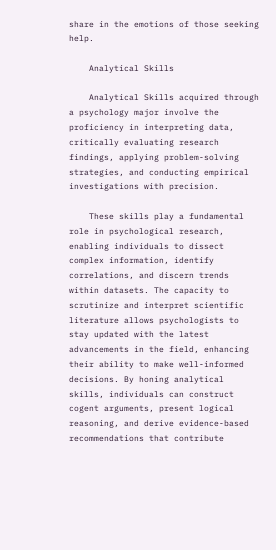share in the emotions of those seeking help.

    Analytical Skills

    Analytical Skills acquired through a psychology major involve the proficiency in interpreting data, critically evaluating research findings, applying problem-solving strategies, and conducting empirical investigations with precision.

    These skills play a fundamental role in psychological research, enabling individuals to dissect complex information, identify correlations, and discern trends within datasets. The capacity to scrutinize and interpret scientific literature allows psychologists to stay updated with the latest advancements in the field, enhancing their ability to make well-informed decisions. By honing analytical skills, individuals can construct cogent arguments, present logical reasoning, and derive evidence-based recommendations that contribute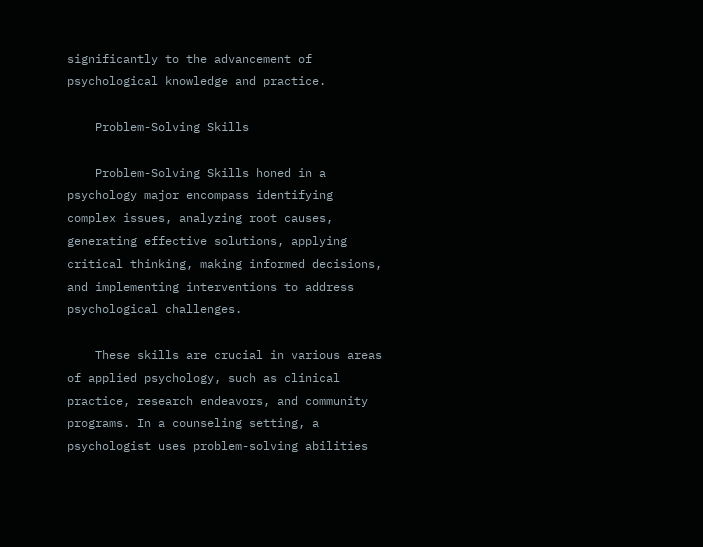significantly to the advancement of psychological knowledge and practice.

    Problem-Solving Skills

    Problem-Solving Skills honed in a psychology major encompass identifying complex issues, analyzing root causes, generating effective solutions, applying critical thinking, making informed decisions, and implementing interventions to address psychological challenges.

    These skills are crucial in various areas of applied psychology, such as clinical practice, research endeavors, and community programs. In a counseling setting, a psychologist uses problem-solving abilities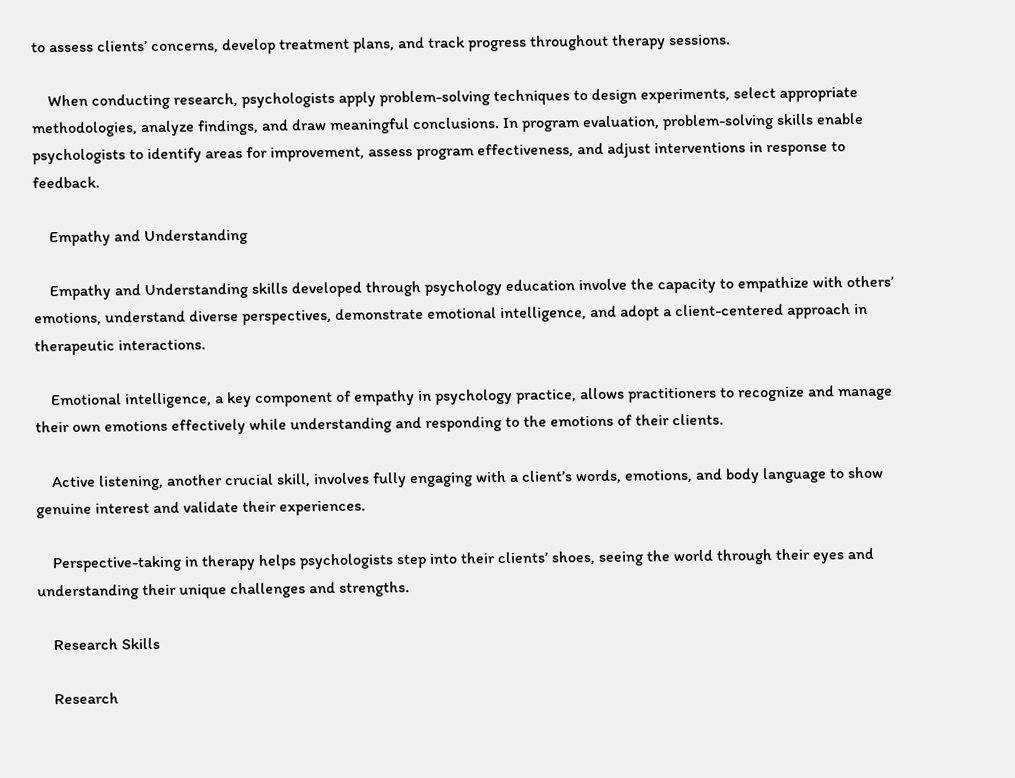to assess clients’ concerns, develop treatment plans, and track progress throughout therapy sessions.

    When conducting research, psychologists apply problem-solving techniques to design experiments, select appropriate methodologies, analyze findings, and draw meaningful conclusions. In program evaluation, problem-solving skills enable psychologists to identify areas for improvement, assess program effectiveness, and adjust interventions in response to feedback.

    Empathy and Understanding

    Empathy and Understanding skills developed through psychology education involve the capacity to empathize with others’ emotions, understand diverse perspectives, demonstrate emotional intelligence, and adopt a client-centered approach in therapeutic interactions.

    Emotional intelligence, a key component of empathy in psychology practice, allows practitioners to recognize and manage their own emotions effectively while understanding and responding to the emotions of their clients.

    Active listening, another crucial skill, involves fully engaging with a client’s words, emotions, and body language to show genuine interest and validate their experiences.

    Perspective-taking in therapy helps psychologists step into their clients’ shoes, seeing the world through their eyes and understanding their unique challenges and strengths.

    Research Skills

    Research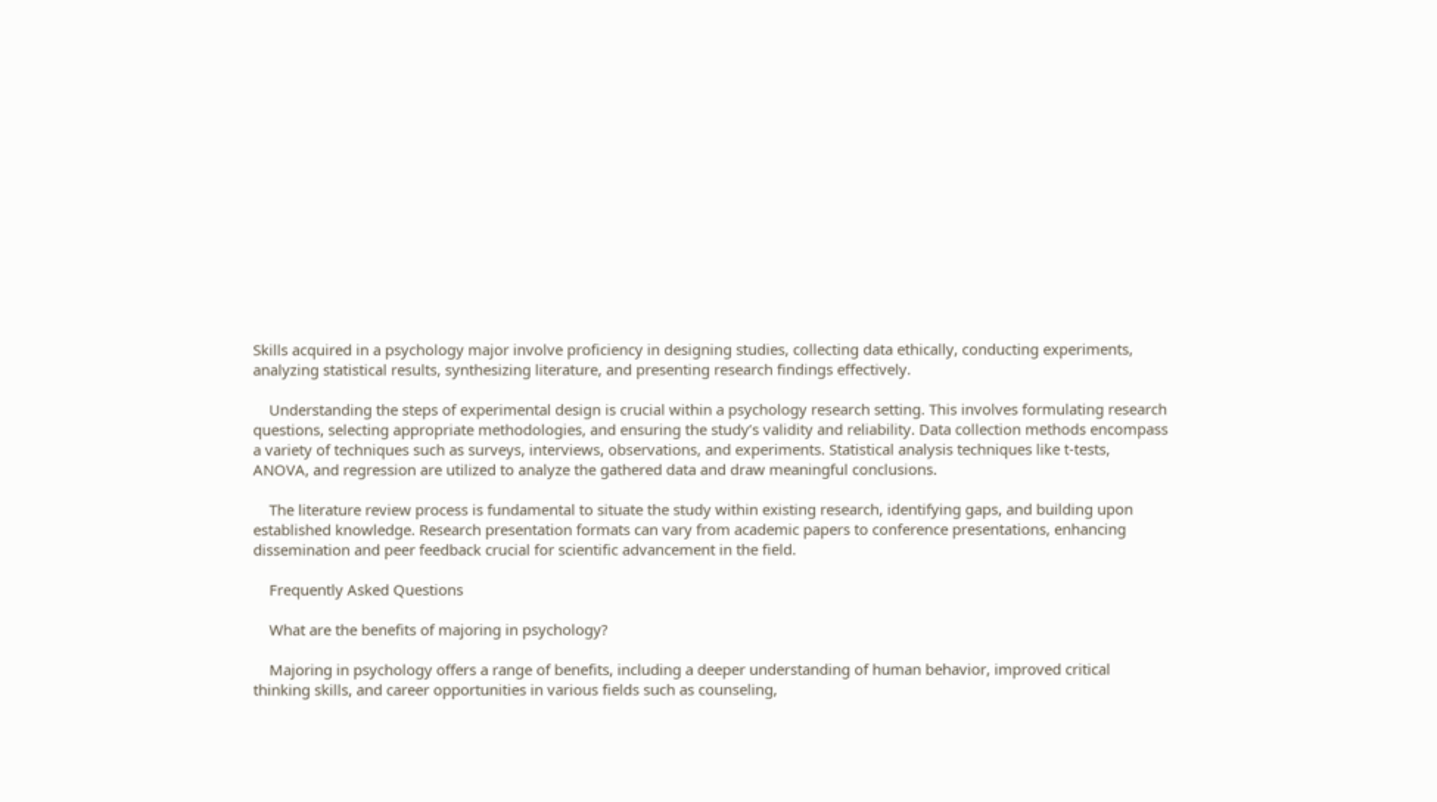Skills acquired in a psychology major involve proficiency in designing studies, collecting data ethically, conducting experiments, analyzing statistical results, synthesizing literature, and presenting research findings effectively.

    Understanding the steps of experimental design is crucial within a psychology research setting. This involves formulating research questions, selecting appropriate methodologies, and ensuring the study’s validity and reliability. Data collection methods encompass a variety of techniques such as surveys, interviews, observations, and experiments. Statistical analysis techniques like t-tests, ANOVA, and regression are utilized to analyze the gathered data and draw meaningful conclusions.

    The literature review process is fundamental to situate the study within existing research, identifying gaps, and building upon established knowledge. Research presentation formats can vary from academic papers to conference presentations, enhancing dissemination and peer feedback crucial for scientific advancement in the field.

    Frequently Asked Questions

    What are the benefits of majoring in psychology?

    Majoring in psychology offers a range of benefits, including a deeper understanding of human behavior, improved critical thinking skills, and career opportunities in various fields such as counseling,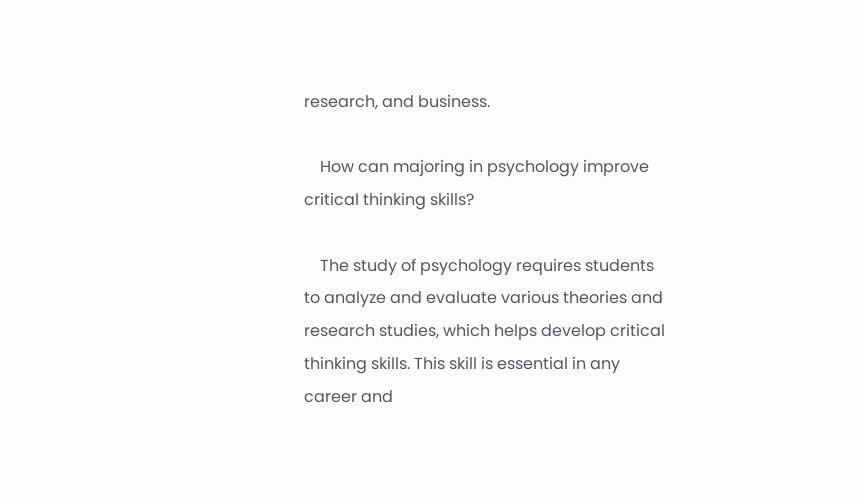research, and business.

    How can majoring in psychology improve critical thinking skills?

    The study of psychology requires students to analyze and evaluate various theories and research studies, which helps develop critical thinking skills. This skill is essential in any career and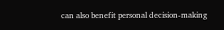can also benefit personal decision-making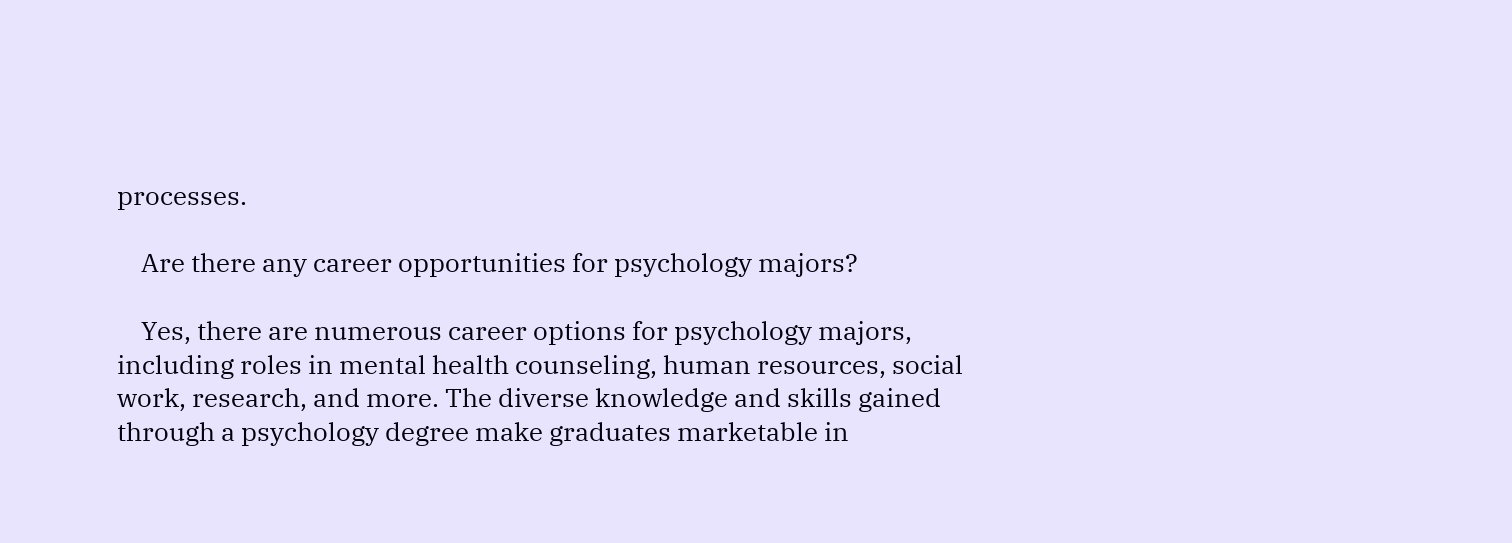processes.

    Are there any career opportunities for psychology majors?

    Yes, there are numerous career options for psychology majors, including roles in mental health counseling, human resources, social work, research, and more. The diverse knowledge and skills gained through a psychology degree make graduates marketable in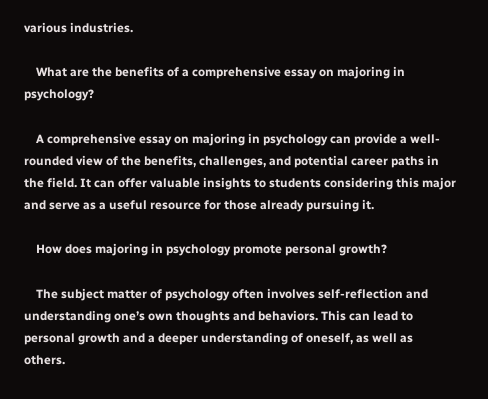various industries.

    What are the benefits of a comprehensive essay on majoring in psychology?

    A comprehensive essay on majoring in psychology can provide a well-rounded view of the benefits, challenges, and potential career paths in the field. It can offer valuable insights to students considering this major and serve as a useful resource for those already pursuing it.

    How does majoring in psychology promote personal growth?

    The subject matter of psychology often involves self-reflection and understanding one’s own thoughts and behaviors. This can lead to personal growth and a deeper understanding of oneself, as well as others.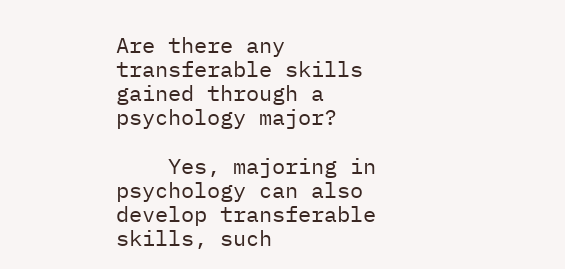Are there any transferable skills gained through a psychology major?

    Yes, majoring in psychology can also develop transferable skills, such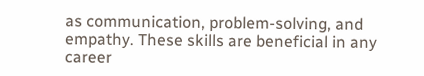as communication, problem-solving, and empathy. These skills are beneficial in any career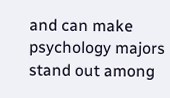and can make psychology majors stand out among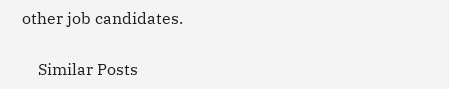other job candidates.

    Similar Posts